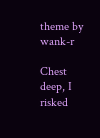theme by wank-r

Chest deep, I risked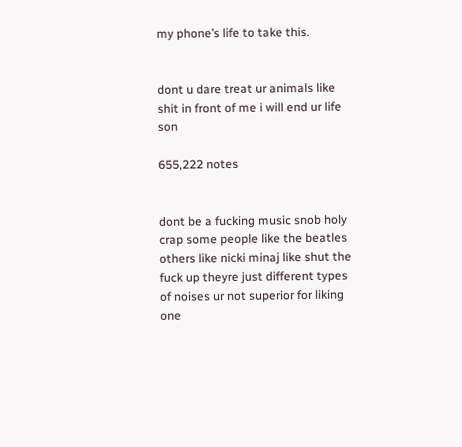my phone’s life to take this.


dont u dare treat ur animals like shit in front of me i will end ur life son

655,222 notes


dont be a fucking music snob holy crap some people like the beatles others like nicki minaj like shut the fuck up theyre just different types of noises ur not superior for liking one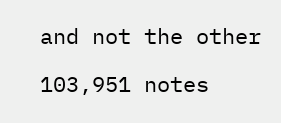and not the other

103,951 notes